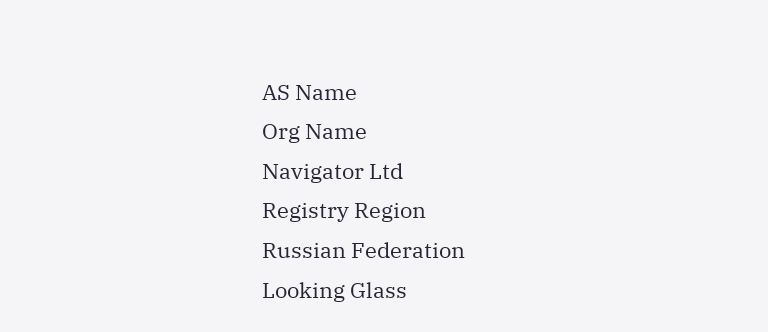AS Name
Org Name
Navigator Ltd
Registry Region
Russian Federation
Looking Glass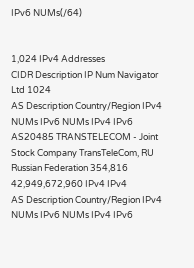IPv6 NUMs(/64)


1,024 IPv4 Addresses
CIDR Description IP Num Navigator Ltd 1024
AS Description Country/Region IPv4 NUMs IPv6 NUMs IPv4 IPv6
AS20485 TRANSTELECOM - Joint Stock Company TransTeleCom, RU Russian Federation 354,816 42,949,672,960 IPv4 IPv4
AS Description Country/Region IPv4 NUMs IPv6 NUMs IPv4 IPv6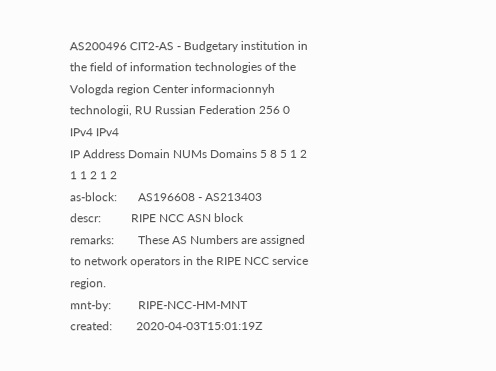AS200496 CIT2-AS - Budgetary institution in the field of information technologies of the Vologda region Center informacionnyh technologii, RU Russian Federation 256 0 IPv4 IPv4
IP Address Domain NUMs Domains 5 8 5 1 2 1 1 2 1 2
as-block:       AS196608 - AS213403
descr:          RIPE NCC ASN block
remarks:        These AS Numbers are assigned to network operators in the RIPE NCC service region.
mnt-by:         RIPE-NCC-HM-MNT
created:        2020-04-03T15:01:19Z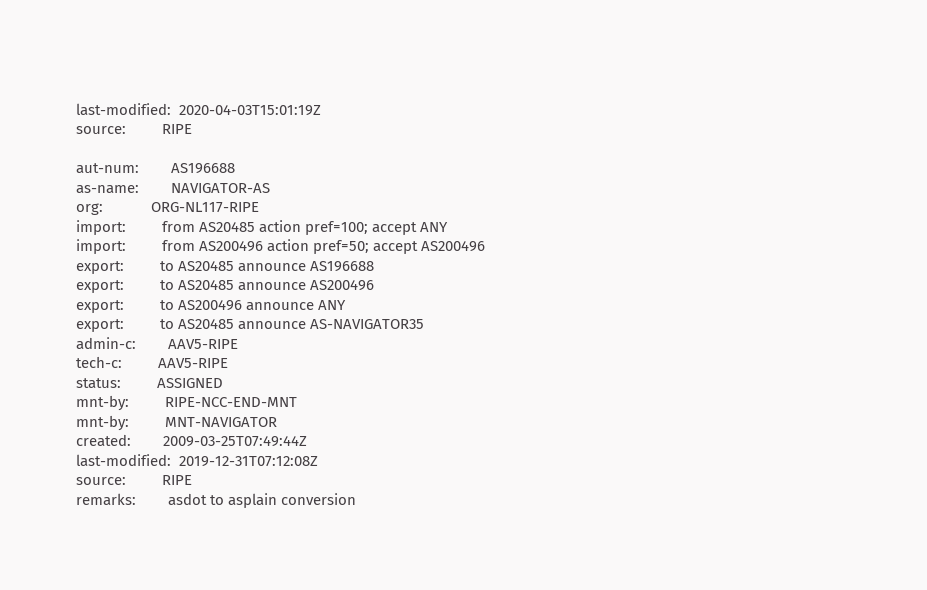last-modified:  2020-04-03T15:01:19Z
source:         RIPE

aut-num:        AS196688
as-name:        NAVIGATOR-AS
org:            ORG-NL117-RIPE
import:         from AS20485 action pref=100; accept ANY
import:         from AS200496 action pref=50; accept AS200496
export:         to AS20485 announce AS196688
export:         to AS20485 announce AS200496
export:         to AS200496 announce ANY
export:         to AS20485 announce AS-NAVIGATOR35
admin-c:        AAV5-RIPE
tech-c:         AAV5-RIPE
status:         ASSIGNED
mnt-by:         RIPE-NCC-END-MNT
mnt-by:         MNT-NAVIGATOR
created:        2009-03-25T07:49:44Z
last-modified:  2019-12-31T07:12:08Z
source:         RIPE
remarks:        asdot to asplain conversion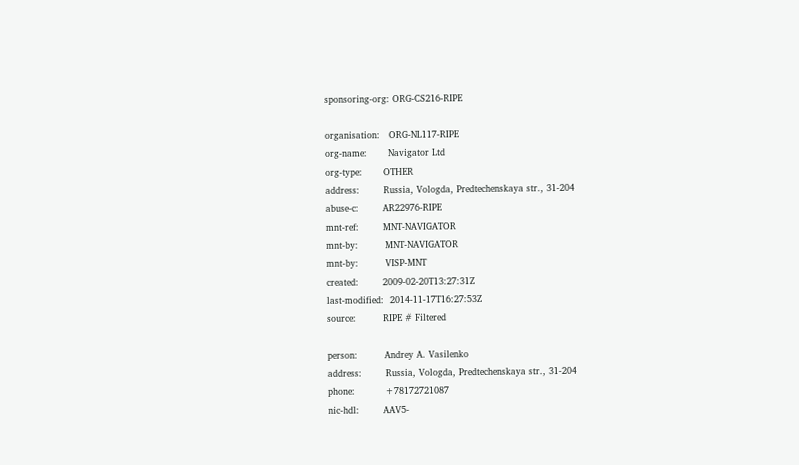sponsoring-org: ORG-CS216-RIPE

organisation:   ORG-NL117-RIPE
org-name:       Navigator Ltd
org-type:       OTHER
address:        Russia, Vologda, Predtechenskaya str., 31-204
abuse-c:        AR22976-RIPE
mnt-ref:        MNT-NAVIGATOR
mnt-by:         MNT-NAVIGATOR
mnt-by:         VISP-MNT
created:        2009-02-20T13:27:31Z
last-modified:  2014-11-17T16:27:53Z
source:         RIPE # Filtered

person:         Andrey A. Vasilenko
address:        Russia, Vologda, Predtechenskaya str., 31-204
phone:          +78172721087
nic-hdl:        AAV5-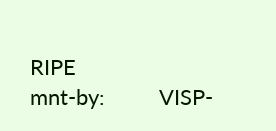RIPE
mnt-by:         VISP-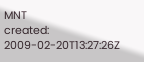MNT
created:        2009-02-20T13:27:26Z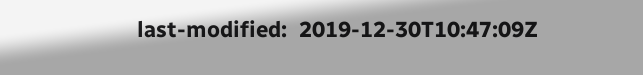last-modified:  2019-12-30T10:47:09Z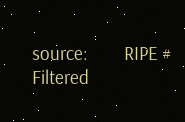source:         RIPE # Filtered